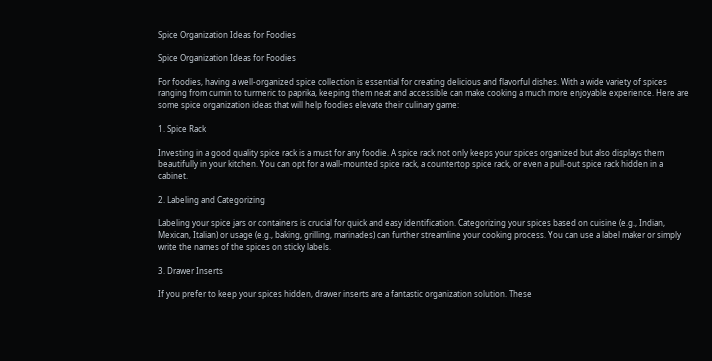Spice Organization Ideas for Foodies

Spice Organization Ideas for Foodies

For foodies, having a well-organized spice collection is essential for creating delicious and flavorful dishes. With a wide variety of spices ranging from cumin to turmeric to paprika, keeping them neat and accessible can make cooking a much more enjoyable experience. Here are some spice organization ideas that will help foodies elevate their culinary game:

1. Spice Rack

Investing in a good quality spice rack is a must for any foodie. A spice rack not only keeps your spices organized but also displays them beautifully in your kitchen. You can opt for a wall-mounted spice rack, a countertop spice rack, or even a pull-out spice rack hidden in a cabinet.

2. Labeling and Categorizing

Labeling your spice jars or containers is crucial for quick and easy identification. Categorizing your spices based on cuisine (e.g., Indian, Mexican, Italian) or usage (e.g., baking, grilling, marinades) can further streamline your cooking process. You can use a label maker or simply write the names of the spices on sticky labels.

3. Drawer Inserts

If you prefer to keep your spices hidden, drawer inserts are a fantastic organization solution. These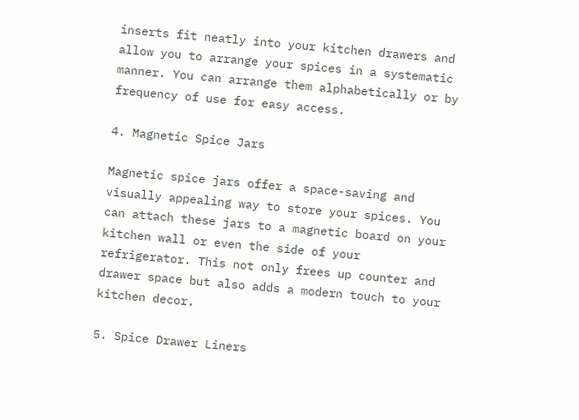inserts fit neatly into your kitchen drawers and allow you to arrange your spices in a systematic manner. You can arrange them alphabetically or by frequency of use for easy access.

4. Magnetic Spice Jars

Magnetic spice jars offer a space-saving and visually appealing way to store your spices. You can attach these jars to a magnetic board on your kitchen wall or even the side of your refrigerator. This not only frees up counter and drawer space but also adds a modern touch to your kitchen decor.

5. Spice Drawer Liners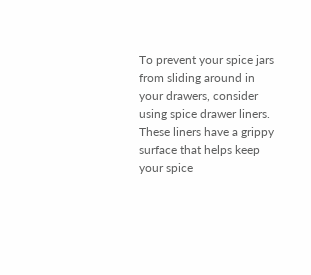To prevent your spice jars from sliding around in your drawers, consider using spice drawer liners. These liners have a grippy surface that helps keep your spice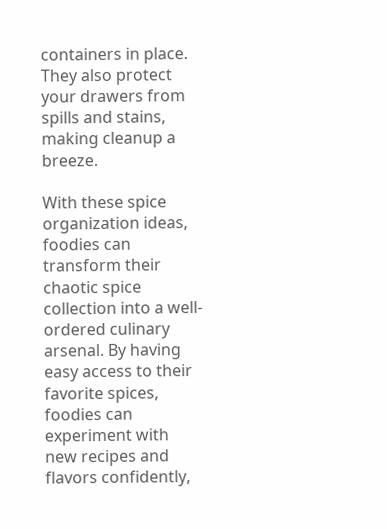containers in place. They also protect your drawers from spills and stains, making cleanup a breeze.

With these spice organization ideas, foodies can transform their chaotic spice collection into a well-ordered culinary arsenal. By having easy access to their favorite spices, foodies can experiment with new recipes and flavors confidently,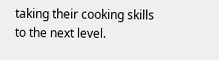taking their cooking skills to the next level.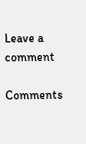Leave a comment

Comments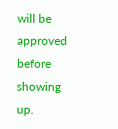will be approved before showing up.